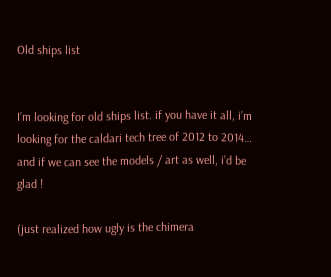Old ships list


I’m looking for old ships list. if you have it all, i’m looking for the caldari tech tree of 2012 to 2014… and if we can see the models / art as well, i’d be glad !

(just realized how ugly is the chimera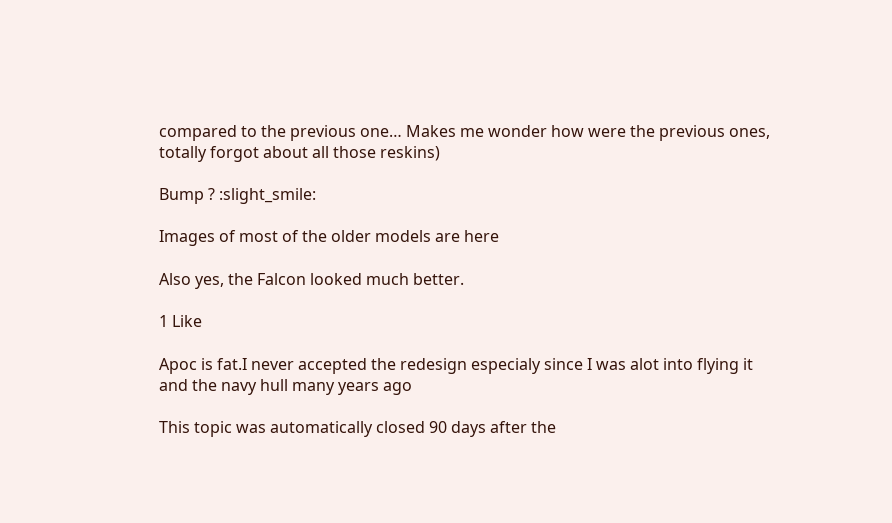compared to the previous one… Makes me wonder how were the previous ones, totally forgot about all those reskins)

Bump ? :slight_smile:

Images of most of the older models are here

Also yes, the Falcon looked much better.

1 Like

Apoc is fat.I never accepted the redesign especialy since I was alot into flying it and the navy hull many years ago

This topic was automatically closed 90 days after the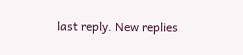last reply. New replies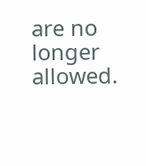are no longer allowed.